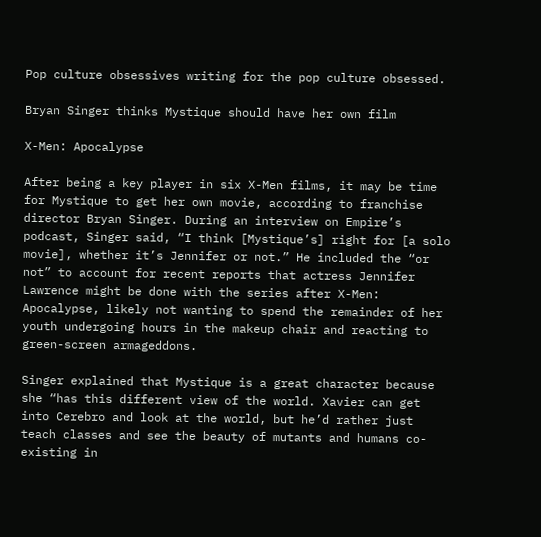Pop culture obsessives writing for the pop culture obsessed.

Bryan Singer thinks Mystique should have her own film

X-Men: Apocalypse

After being a key player in six X-Men films, it may be time for Mystique to get her own movie, according to franchise director Bryan Singer. During an interview on Empire’s podcast, Singer said, “I think [Mystique’s] right for [a solo movie], whether it’s Jennifer or not.” He included the “or not” to account for recent reports that actress Jennifer Lawrence might be done with the series after X-Men: Apocalypse, likely not wanting to spend the remainder of her youth undergoing hours in the makeup chair and reacting to green-screen armageddons.

Singer explained that Mystique is a great character because she “has this different view of the world. Xavier can get into Cerebro and look at the world, but he’d rather just teach classes and see the beauty of mutants and humans co-existing in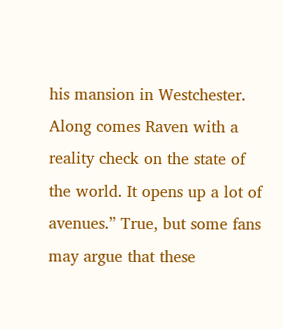his mansion in Westchester. Along comes Raven with a reality check on the state of the world. It opens up a lot of avenues.” True, but some fans may argue that these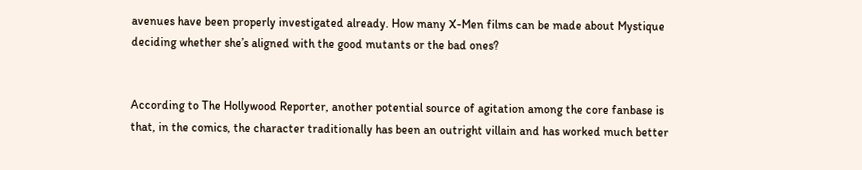avenues have been properly investigated already. How many X-Men films can be made about Mystique deciding whether she’s aligned with the good mutants or the bad ones?


According to The Hollywood Reporter, another potential source of agitation among the core fanbase is that, in the comics, the character traditionally has been an outright villain and has worked much better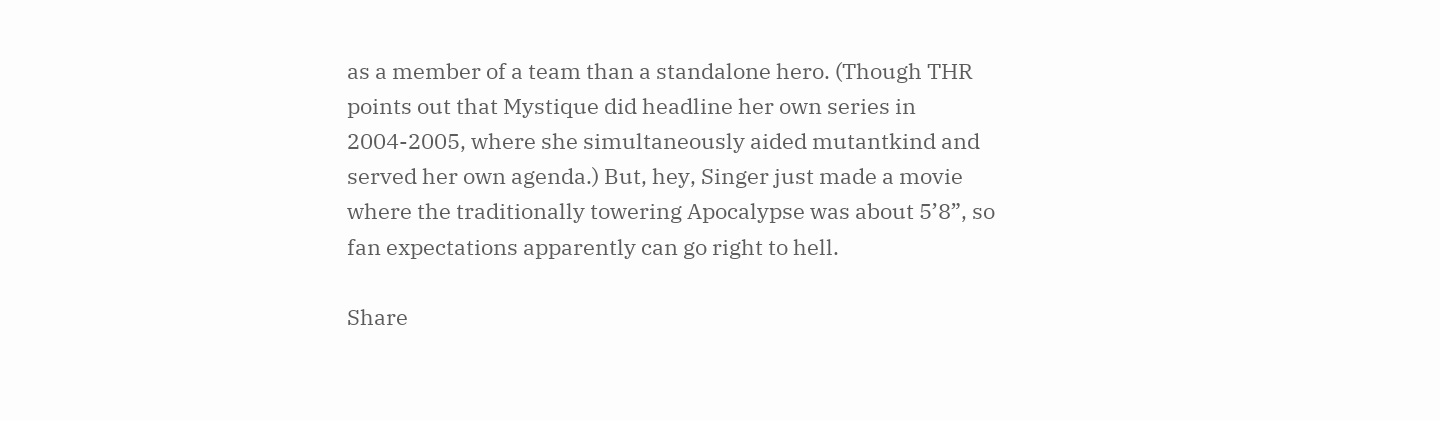as a member of a team than a standalone hero. (Though THR points out that Mystique did headline her own series in 2004-2005, where she simultaneously aided mutantkind and served her own agenda.) But, hey, Singer just made a movie where the traditionally towering Apocalypse was about 5’8”, so fan expectations apparently can go right to hell.

Share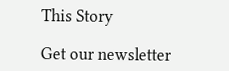This Story

Get our newsletter